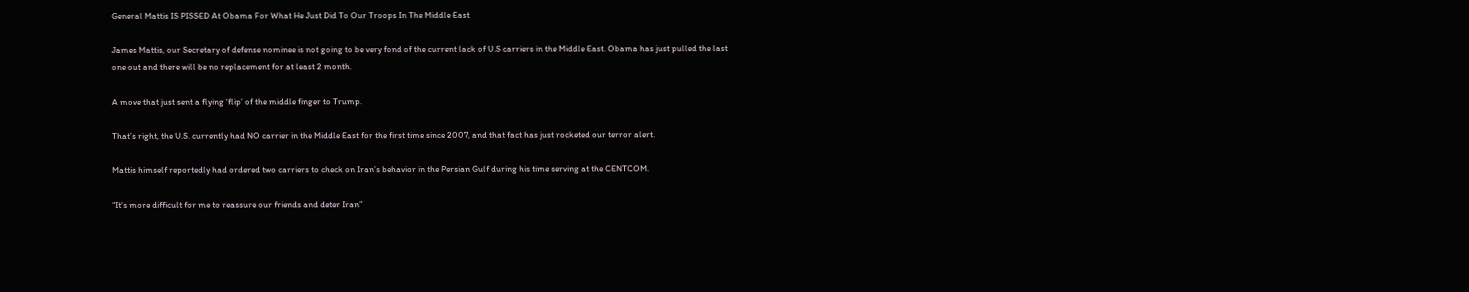General Mattis IS PISSED At Obama For What He Just Did To Our Troops In The Middle East

James Mattis, our Secretary of defense nominee is not going to be very fond of the current lack of U.S carriers in the Middle East. Obama has just pulled the last one out and there will be no replacement for at least 2 month.

A move that just sent a flying ‘flip’ of the middle finger to Trump.

That’s right, the U.S. currently had NO carrier in the Middle East for the first time since 2007, and that fact has just rocketed our terror alert.

Mattis himself reportedly had ordered two carriers to check on Iran’s behavior in the Persian Gulf during his time serving at the CENTCOM.

“It’s more difficult for me to reassure our friends and deter Iran”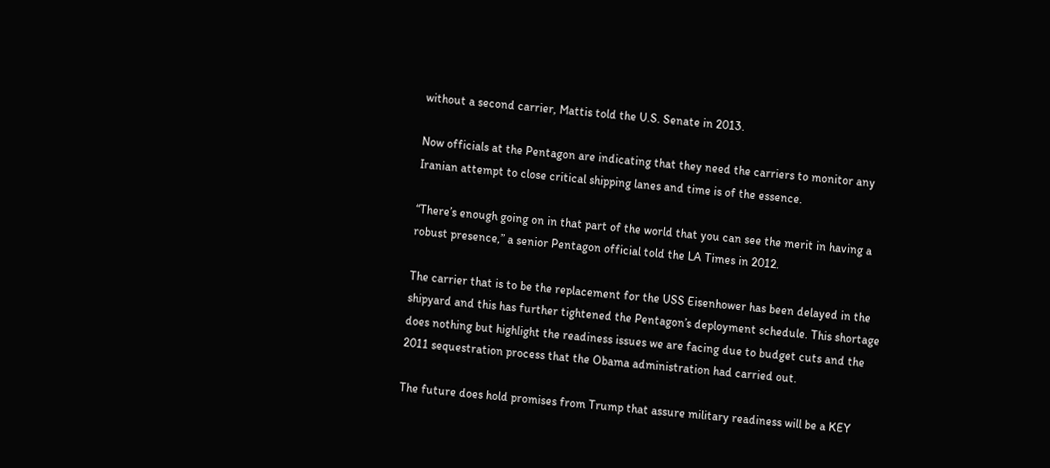without a second carrier, Mattis told the U.S. Senate in 2013.

Now officials at the Pentagon are indicating that they need the carriers to monitor any Iranian attempt to close critical shipping lanes and time is of the essence.

“There’s enough going on in that part of the world that you can see the merit in having a robust presence,” a senior Pentagon official told the LA Times in 2012.

The carrier that is to be the replacement for the USS Eisenhower has been delayed in the shipyard and this has further tightened the Pentagon’s deployment schedule. This shortage does nothing but highlight the readiness issues we are facing due to budget cuts and the 2011 sequestration process that the Obama administration had carried out.

The future does hold promises from Trump that assure military readiness will be a KEY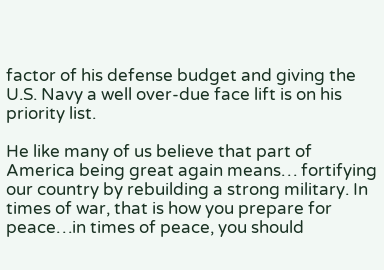factor of his defense budget and giving the U.S. Navy a well over-due face lift is on his priority list.

He like many of us believe that part of America being great again means… fortifying our country by rebuilding a strong military. In times of war, that is how you prepare for peace…in times of peace, you should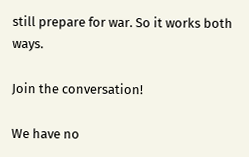still prepare for war. So it works both ways.

Join the conversation!

We have no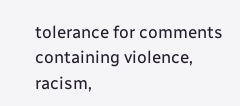tolerance for comments containing violence, racism,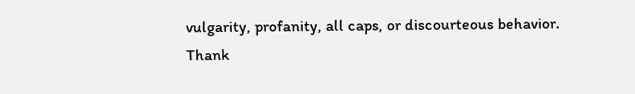vulgarity, profanity, all caps, or discourteous behavior. Thank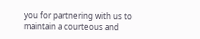you for partnering with us to maintain a courteous and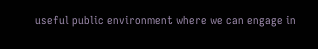useful public environment where we can engage in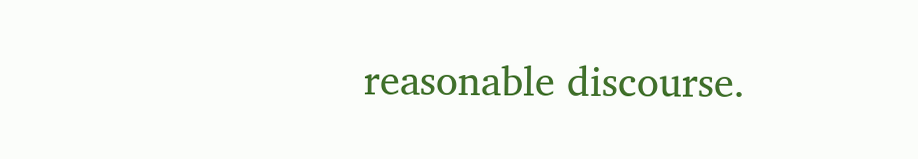reasonable discourse.